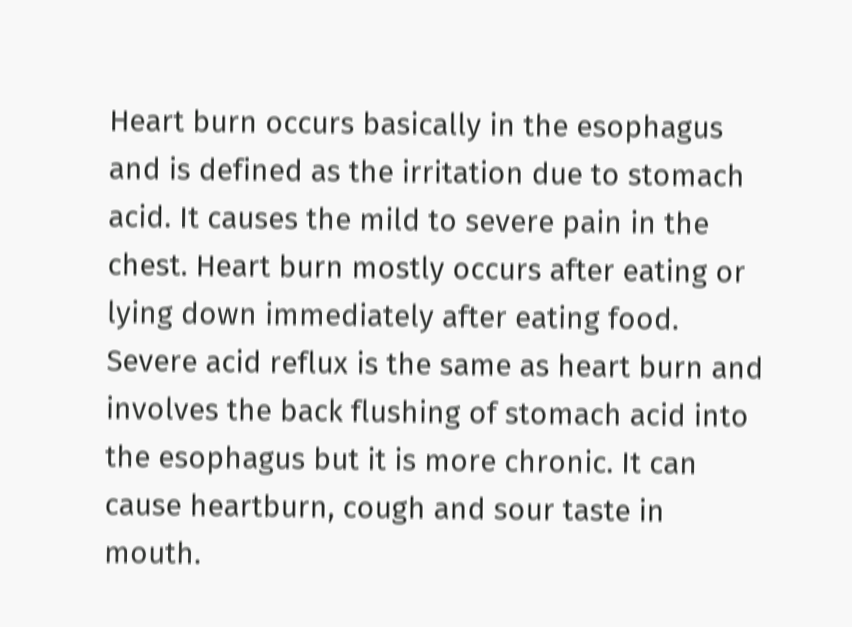Heart burn occurs basically in the esophagus and is defined as the irritation due to stomach acid. It causes the mild to severe pain in the chest. Heart burn mostly occurs after eating or lying down immediately after eating food. Severe acid reflux is the same as heart burn and involves the back flushing of stomach acid into the esophagus but it is more chronic. It can cause heartburn, cough and sour taste in mouth.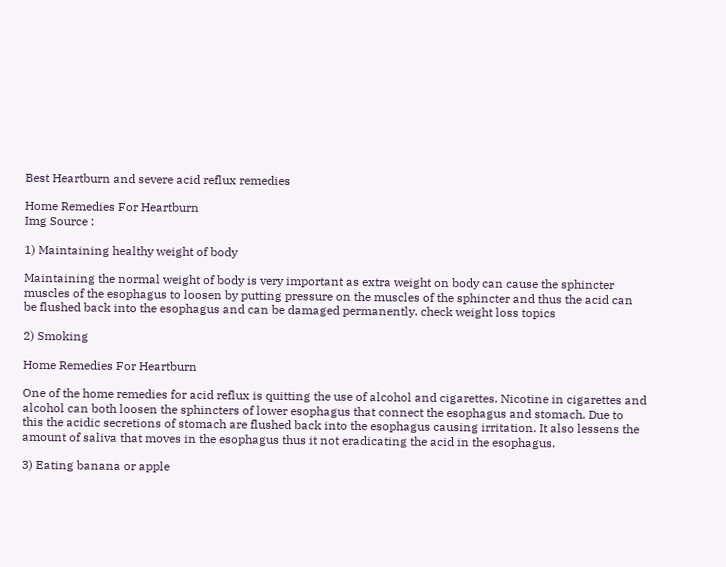Best Heartburn and severe acid reflux remedies

Home Remedies For Heartburn
Img Source :

1) Maintaining healthy weight of body

Maintaining the normal weight of body is very important as extra weight on body can cause the sphincter muscles of the esophagus to loosen by putting pressure on the muscles of the sphincter and thus the acid can be flushed back into the esophagus and can be damaged permanently. check weight loss topics

2) Smoking

Home Remedies For Heartburn

One of the home remedies for acid reflux is quitting the use of alcohol and cigarettes. Nicotine in cigarettes and alcohol can both loosen the sphincters of lower esophagus that connect the esophagus and stomach. Due to this the acidic secretions of stomach are flushed back into the esophagus causing irritation. It also lessens the amount of saliva that moves in the esophagus thus it not eradicating the acid in the esophagus.

3) Eating banana or apple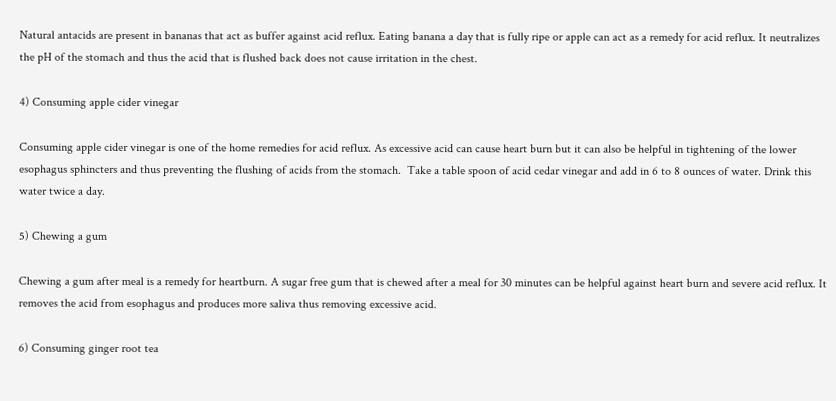Natural antacids are present in bananas that act as buffer against acid reflux. Eating banana a day that is fully ripe or apple can act as a remedy for acid reflux. It neutralizes the pH of the stomach and thus the acid that is flushed back does not cause irritation in the chest.

4) Consuming apple cider vinegar

Consuming apple cider vinegar is one of the home remedies for acid reflux. As excessive acid can cause heart burn but it can also be helpful in tightening of the lower esophagus sphincters and thus preventing the flushing of acids from the stomach.  Take a table spoon of acid cedar vinegar and add in 6 to 8 ounces of water. Drink this water twice a day.

5) Chewing a gum

Chewing a gum after meal is a remedy for heartburn. A sugar free gum that is chewed after a meal for 30 minutes can be helpful against heart burn and severe acid reflux. It removes the acid from esophagus and produces more saliva thus removing excessive acid.

6) Consuming ginger root tea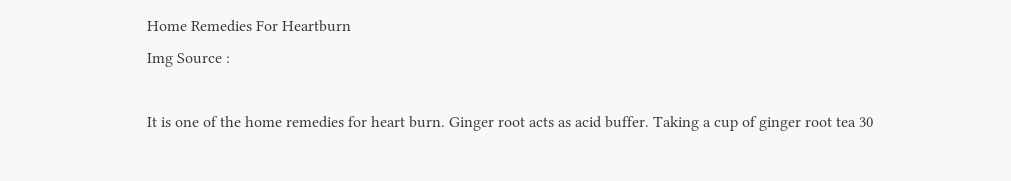Home Remedies For Heartburn
Img Source :

It is one of the home remedies for heart burn. Ginger root acts as acid buffer. Taking a cup of ginger root tea 30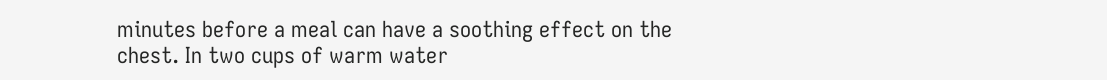minutes before a meal can have a soothing effect on the chest. In two cups of warm water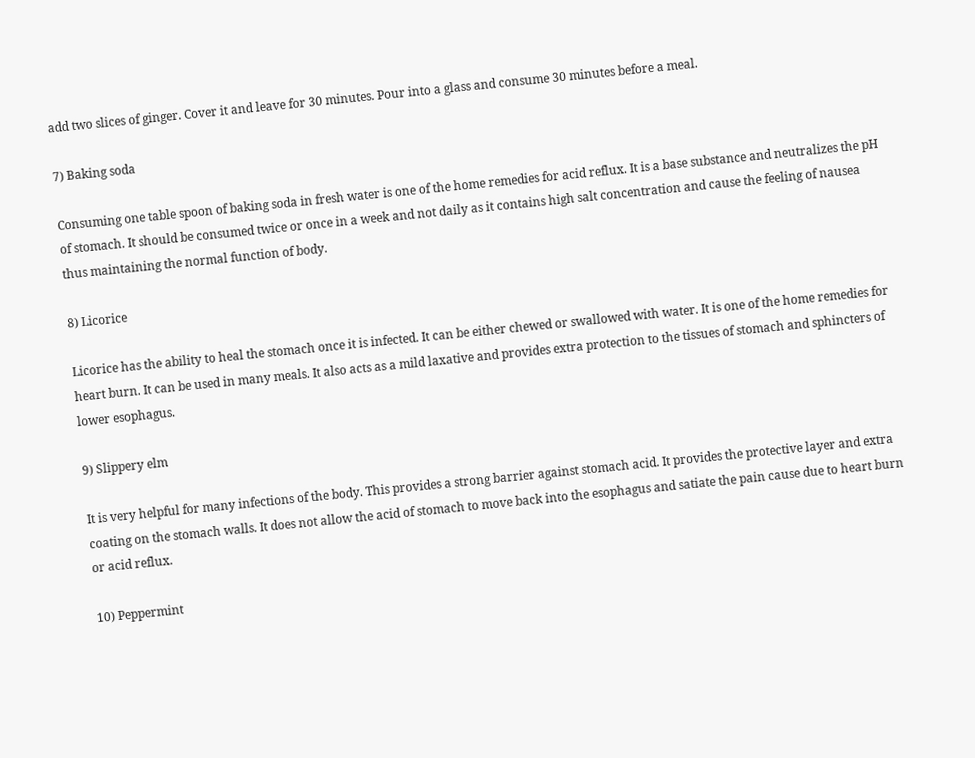add two slices of ginger. Cover it and leave for 30 minutes. Pour into a glass and consume 30 minutes before a meal.

7) Baking soda

Consuming one table spoon of baking soda in fresh water is one of the home remedies for acid reflux. It is a base substance and neutralizes the pH of stomach. It should be consumed twice or once in a week and not daily as it contains high salt concentration and cause the feeling of nausea thus maintaining the normal function of body.

8) Licorice

Licorice has the ability to heal the stomach once it is infected. It can be either chewed or swallowed with water. It is one of the home remedies for heart burn. It can be used in many meals. It also acts as a mild laxative and provides extra protection to the tissues of stomach and sphincters of lower esophagus.

9) Slippery elm

It is very helpful for many infections of the body. This provides a strong barrier against stomach acid. It provides the protective layer and extra coating on the stomach walls. It does not allow the acid of stomach to move back into the esophagus and satiate the pain cause due to heart burn or acid reflux.

10) Peppermint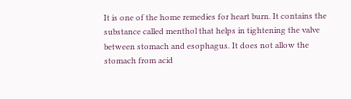It is one of the home remedies for heart burn. It contains the substance called menthol that helps in tightening the valve between stomach and esophagus. It does not allow the stomach from acid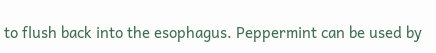to flush back into the esophagus. Peppermint can be used by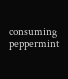consuming peppermint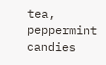tea, peppermint candies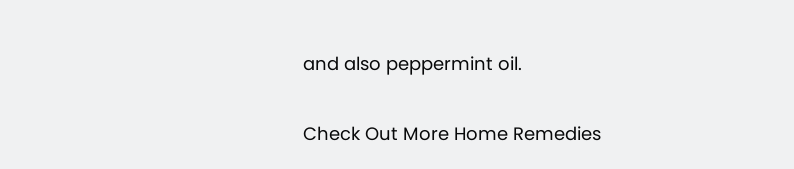and also peppermint oil.

Check Out More Home Remedies